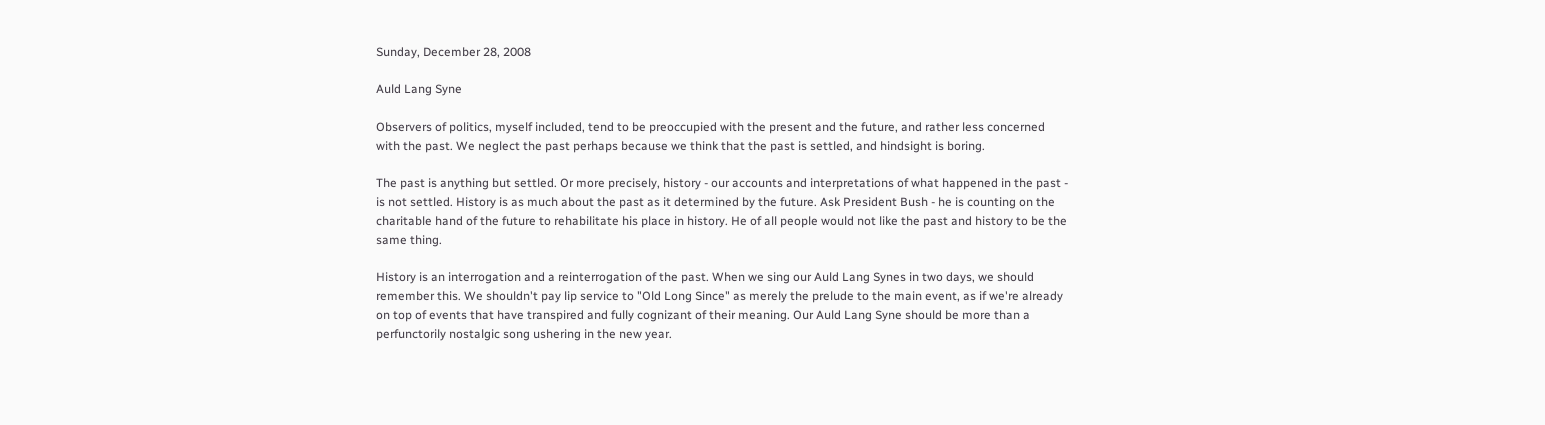Sunday, December 28, 2008

Auld Lang Syne

Observers of politics, myself included, tend to be preoccupied with the present and the future, and rather less concerned with the past. We neglect the past perhaps because we think that the past is settled, and hindsight is boring.

The past is anything but settled. Or more precisely, history - our accounts and interpretations of what happened in the past - is not settled. History is as much about the past as it determined by the future. Ask President Bush - he is counting on the charitable hand of the future to rehabilitate his place in history. He of all people would not like the past and history to be the same thing.

History is an interrogation and a reinterrogation of the past. When we sing our Auld Lang Synes in two days, we should remember this. We shouldn't pay lip service to "Old Long Since" as merely the prelude to the main event, as if we're already on top of events that have transpired and fully cognizant of their meaning. Our Auld Lang Syne should be more than a perfunctorily nostalgic song ushering in the new year.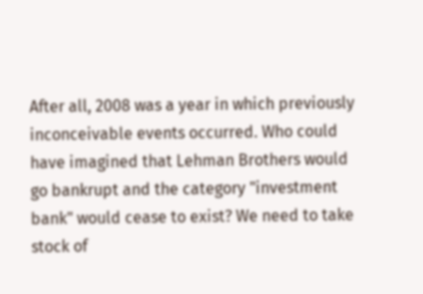After all, 2008 was a year in which previously inconceivable events occurred. Who could have imagined that Lehman Brothers would go bankrupt and the category "investment bank" would cease to exist? We need to take stock of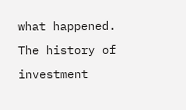what happened. The history of investment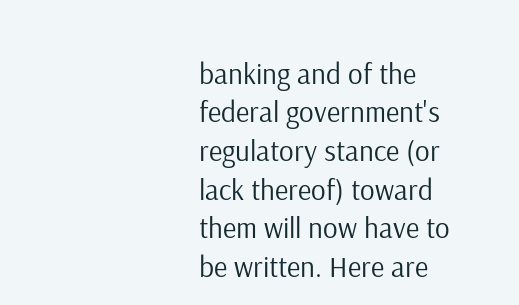banking and of the federal government's regulatory stance (or lack thereof) toward them will now have to be written. Here are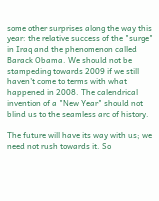some other surprises along the way this year: the relative success of the "surge" in Iraq and the phenomenon called Barack Obama. We should not be stampeding towards 2009 if we still haven't come to terms with what happened in 2008. The calendrical invention of a "New Year" should not blind us to the seamless arc of history.

The future will have its way with us; we need not rush towards it. So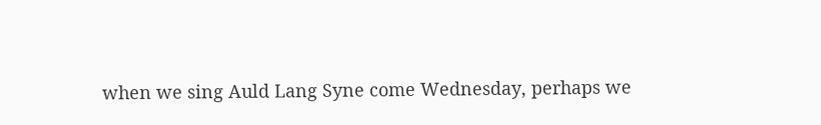when we sing Auld Lang Syne come Wednesday, perhaps we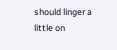should linger a little on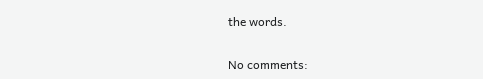the words.

No comments: